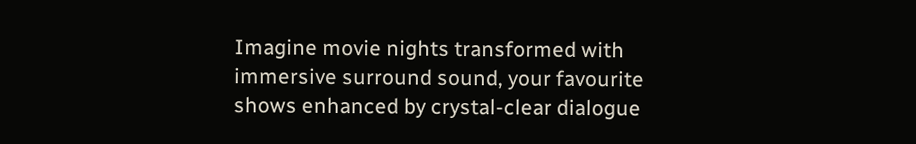Imagine movie nights transformed with immersive surround sound, your favourite shows enhanced by crystal-clear dialogue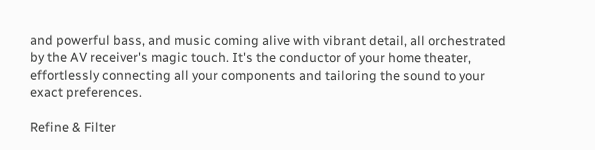and powerful bass, and music coming alive with vibrant detail, all orchestrated by the AV receiver's magic touch. It's the conductor of your home theater, effortlessly connecting all your components and tailoring the sound to your exact preferences.

Refine & Filter